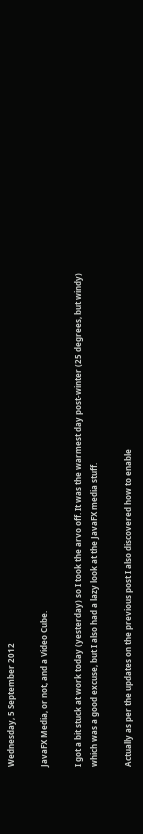Wednesday, 5 September 2012

JavaFX Media, or not, and a Video Cube.

I got a bit stuck at work today (yesterday) so I took the arvo off. It was the warmest day post-winter (25 degrees, but windy) which was a good excuse, but I also had a lazy look at the JavaFX media stuff.

Actually as per the updates on the previous post I also discovered how to enable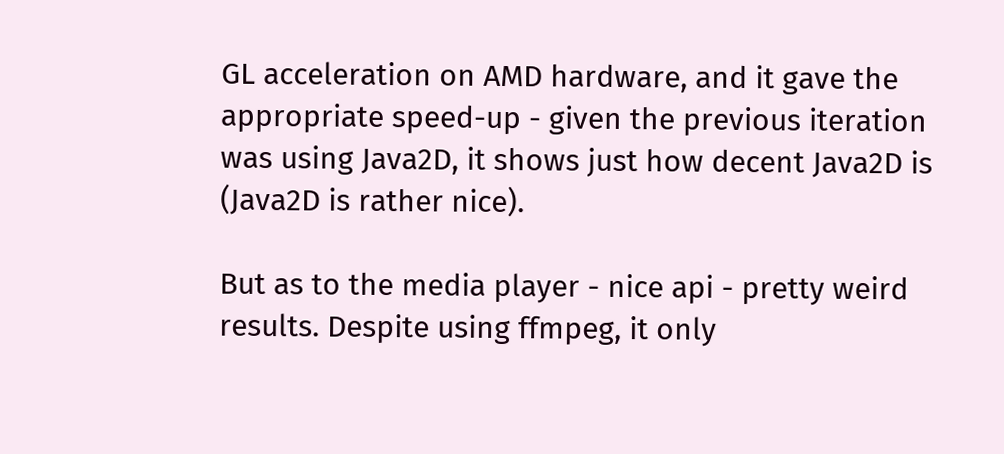GL acceleration on AMD hardware, and it gave the appropriate speed-up - given the previous iteration was using Java2D, it shows just how decent Java2D is (Java2D is rather nice).

But as to the media player - nice api - pretty weird results. Despite using ffmpeg, it only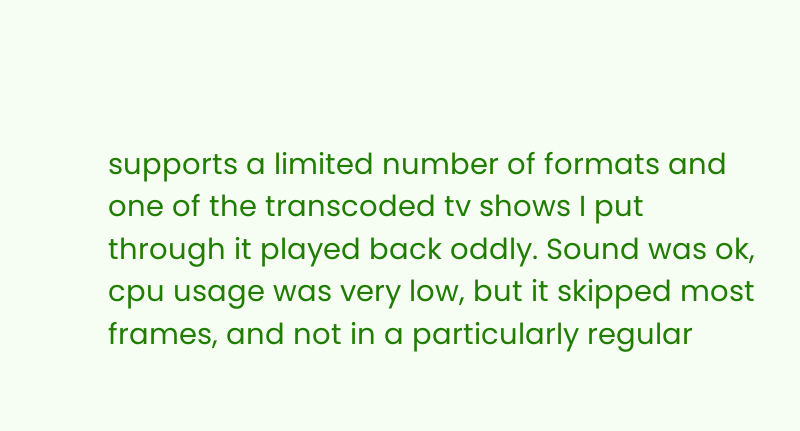supports a limited number of formats and one of the transcoded tv shows I put through it played back oddly. Sound was ok, cpu usage was very low, but it skipped most frames, and not in a particularly regular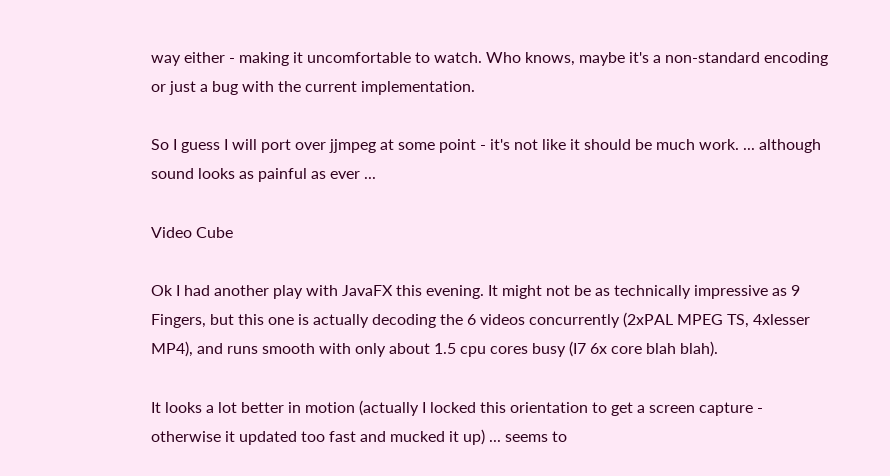way either - making it uncomfortable to watch. Who knows, maybe it's a non-standard encoding or just a bug with the current implementation.

So I guess I will port over jjmpeg at some point - it's not like it should be much work. ... although sound looks as painful as ever ...

Video Cube

Ok I had another play with JavaFX this evening. It might not be as technically impressive as 9 Fingers, but this one is actually decoding the 6 videos concurrently (2xPAL MPEG TS, 4xlesser MP4), and runs smooth with only about 1.5 cpu cores busy (I7 6x core blah blah).

It looks a lot better in motion (actually I locked this orientation to get a screen capture - otherwise it updated too fast and mucked it up) ... seems to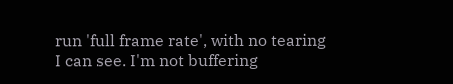run 'full frame rate', with no tearing I can see. I'm not buffering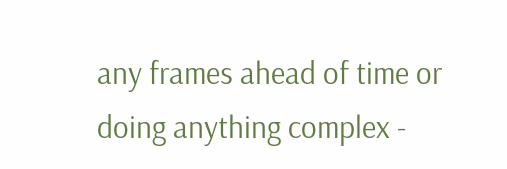any frames ahead of time or doing anything complex -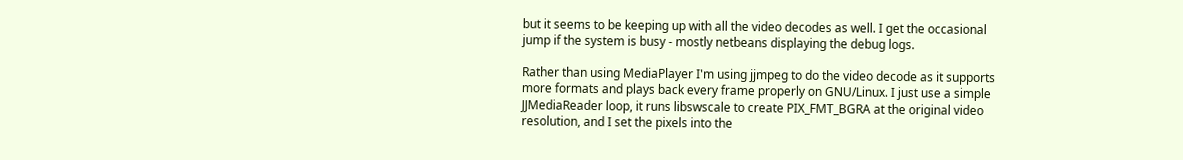but it seems to be keeping up with all the video decodes as well. I get the occasional jump if the system is busy - mostly netbeans displaying the debug logs.

Rather than using MediaPlayer I'm using jjmpeg to do the video decode as it supports more formats and plays back every frame properly on GNU/Linux. I just use a simple JJMediaReader loop, it runs libswscale to create PIX_FMT_BGRA at the original video resolution, and I set the pixels into the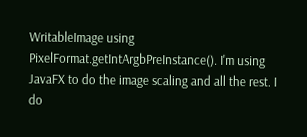WritableImage using PixelFormat.getIntArgbPreInstance(). I'm using JavaFX to do the image scaling and all the rest. I do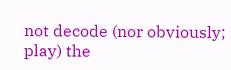not decode (nor obviously; play) the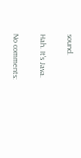sound.

Hah. It's Java.

No comments: